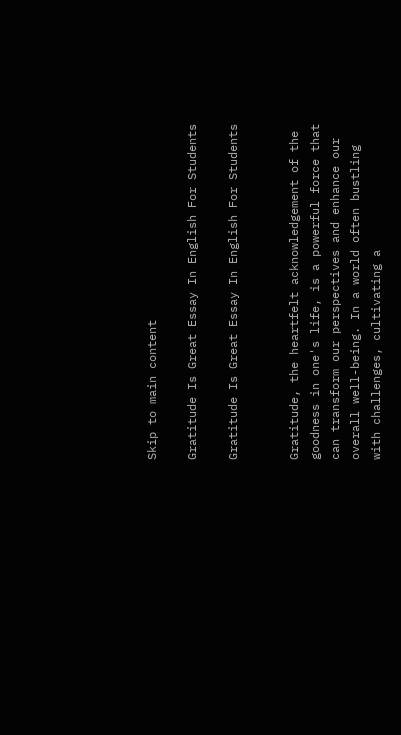Skip to main content

Gratitude Is Great Essay In English For Students

Gratitude Is Great Essay In English For Students


Gratitude, the heartfelt acknowledgement of the goodness in one's life, is a powerful force that can transform our perspectives and enhance our overall well-being. In a world often bustling with challenges, cultivating a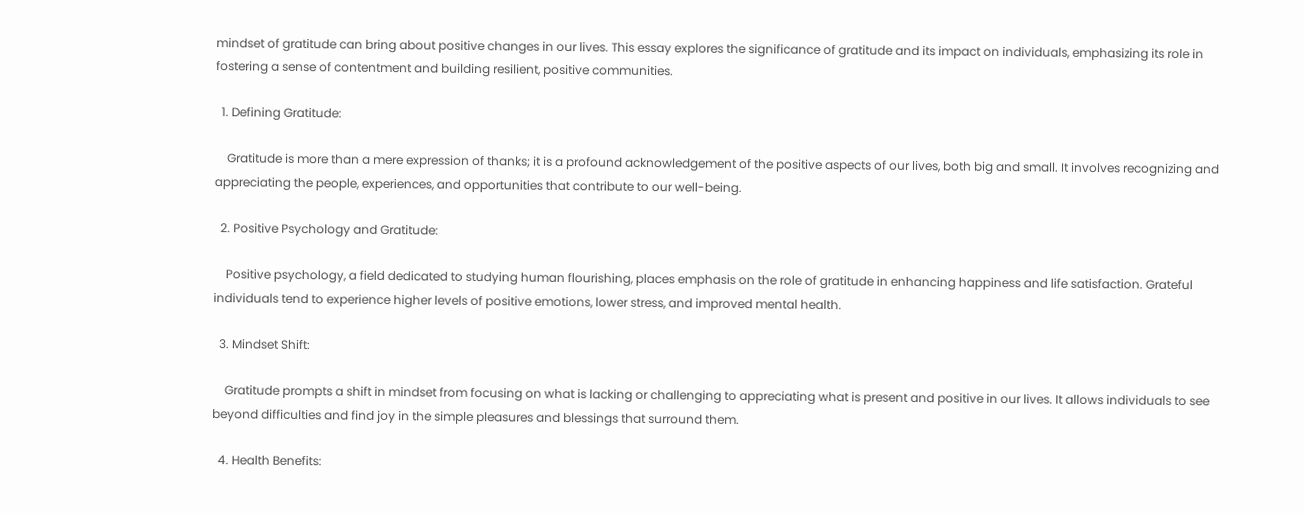mindset of gratitude can bring about positive changes in our lives. This essay explores the significance of gratitude and its impact on individuals, emphasizing its role in fostering a sense of contentment and building resilient, positive communities.

  1. Defining Gratitude:

    Gratitude is more than a mere expression of thanks; it is a profound acknowledgement of the positive aspects of our lives, both big and small. It involves recognizing and appreciating the people, experiences, and opportunities that contribute to our well-being.

  2. Positive Psychology and Gratitude:

    Positive psychology, a field dedicated to studying human flourishing, places emphasis on the role of gratitude in enhancing happiness and life satisfaction. Grateful individuals tend to experience higher levels of positive emotions, lower stress, and improved mental health.

  3. Mindset Shift:

    Gratitude prompts a shift in mindset from focusing on what is lacking or challenging to appreciating what is present and positive in our lives. It allows individuals to see beyond difficulties and find joy in the simple pleasures and blessings that surround them.

  4. Health Benefits: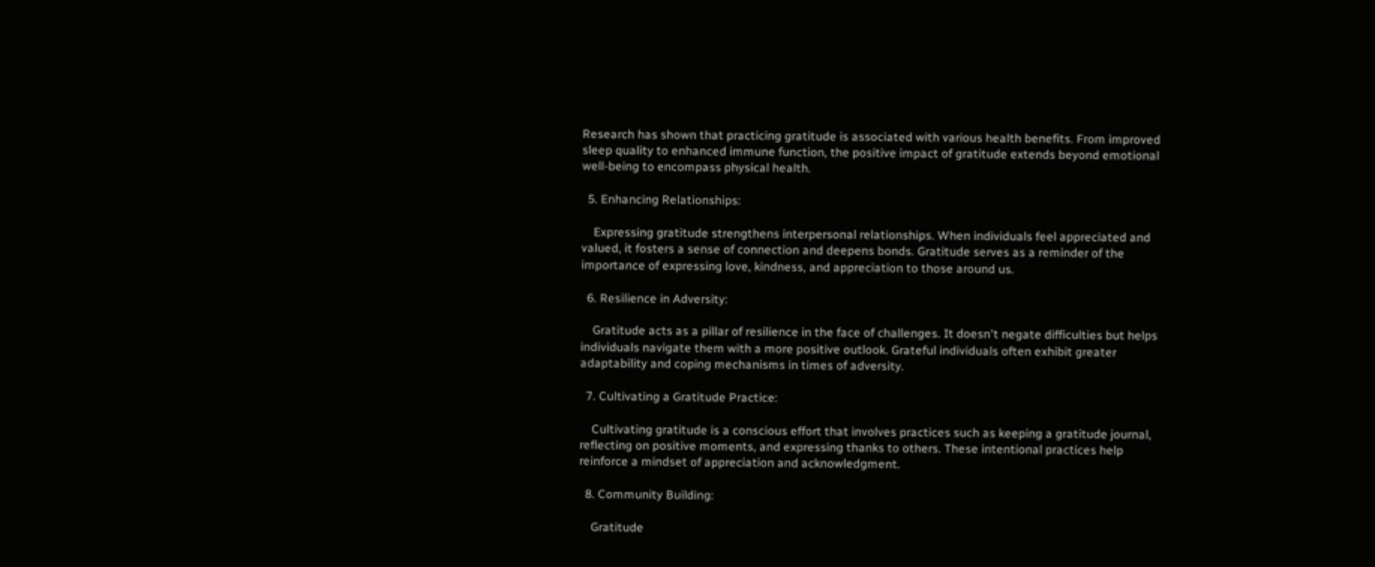Research has shown that practicing gratitude is associated with various health benefits. From improved sleep quality to enhanced immune function, the positive impact of gratitude extends beyond emotional well-being to encompass physical health.

  5. Enhancing Relationships:

    Expressing gratitude strengthens interpersonal relationships. When individuals feel appreciated and valued, it fosters a sense of connection and deepens bonds. Gratitude serves as a reminder of the importance of expressing love, kindness, and appreciation to those around us.

  6. Resilience in Adversity:

    Gratitude acts as a pillar of resilience in the face of challenges. It doesn't negate difficulties but helps individuals navigate them with a more positive outlook. Grateful individuals often exhibit greater adaptability and coping mechanisms in times of adversity.

  7. Cultivating a Gratitude Practice:

    Cultivating gratitude is a conscious effort that involves practices such as keeping a gratitude journal, reflecting on positive moments, and expressing thanks to others. These intentional practices help reinforce a mindset of appreciation and acknowledgment.

  8. Community Building:

    Gratitude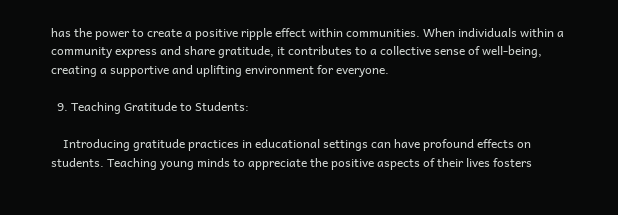has the power to create a positive ripple effect within communities. When individuals within a community express and share gratitude, it contributes to a collective sense of well-being, creating a supportive and uplifting environment for everyone.

  9. Teaching Gratitude to Students:

    Introducing gratitude practices in educational settings can have profound effects on students. Teaching young minds to appreciate the positive aspects of their lives fosters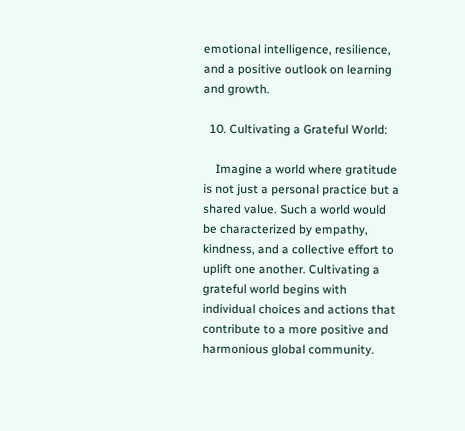emotional intelligence, resilience, and a positive outlook on learning and growth.

  10. Cultivating a Grateful World:

    Imagine a world where gratitude is not just a personal practice but a shared value. Such a world would be characterized by empathy, kindness, and a collective effort to uplift one another. Cultivating a grateful world begins with individual choices and actions that contribute to a more positive and harmonious global community.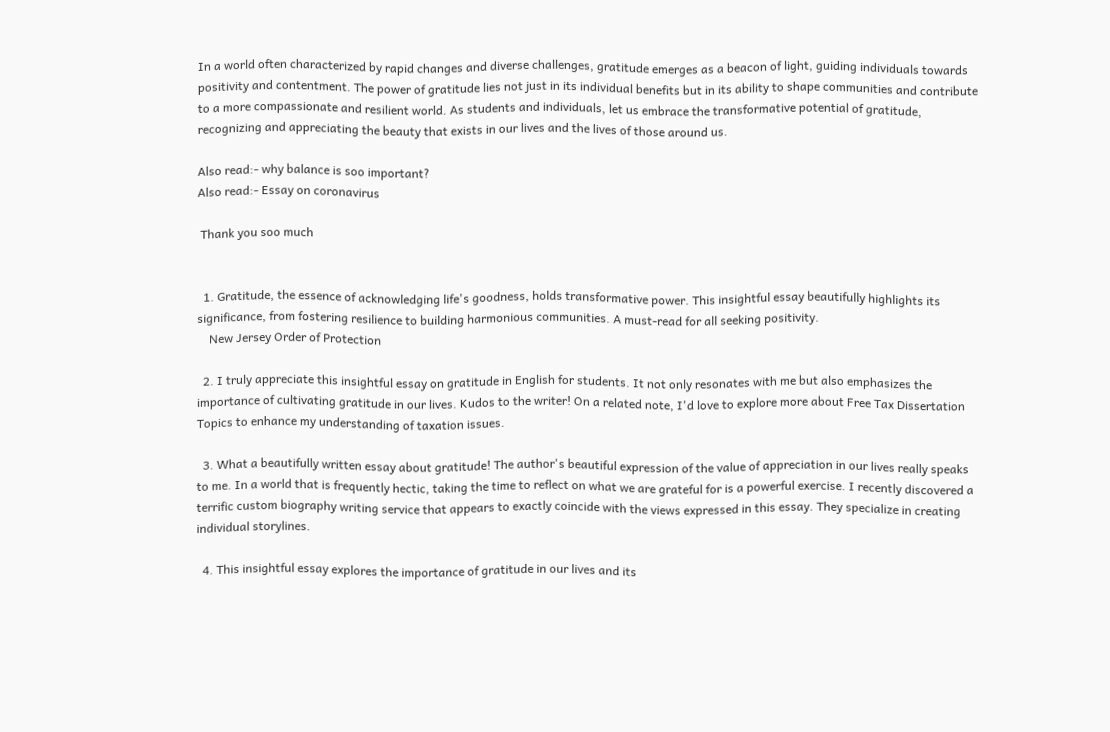In a world often characterized by rapid changes and diverse challenges, gratitude emerges as a beacon of light, guiding individuals towards positivity and contentment. The power of gratitude lies not just in its individual benefits but in its ability to shape communities and contribute to a more compassionate and resilient world. As students and individuals, let us embrace the transformative potential of gratitude, recognizing and appreciating the beauty that exists in our lives and the lives of those around us.

Also read:- why balance is soo important?
Also read:- Essay on coronavirus

 Thank you soo much


  1. Gratitude, the essence of acknowledging life's goodness, holds transformative power. This insightful essay beautifully highlights its significance, from fostering resilience to building harmonious communities. A must-read for all seeking positivity.
    New Jersey Order of Protection

  2. I truly appreciate this insightful essay on gratitude in English for students. It not only resonates with me but also emphasizes the importance of cultivating gratitude in our lives. Kudos to the writer! On a related note, I'd love to explore more about Free Tax Dissertation Topics to enhance my understanding of taxation issues.

  3. What a beautifully written essay about gratitude! The author's beautiful expression of the value of appreciation in our lives really speaks to me. In a world that is frequently hectic, taking the time to reflect on what we are grateful for is a powerful exercise. I recently discovered a terrific custom biography writing service that appears to exactly coincide with the views expressed in this essay. They specialize in creating individual storylines.

  4. This insightful essay explores the importance of gratitude in our lives and its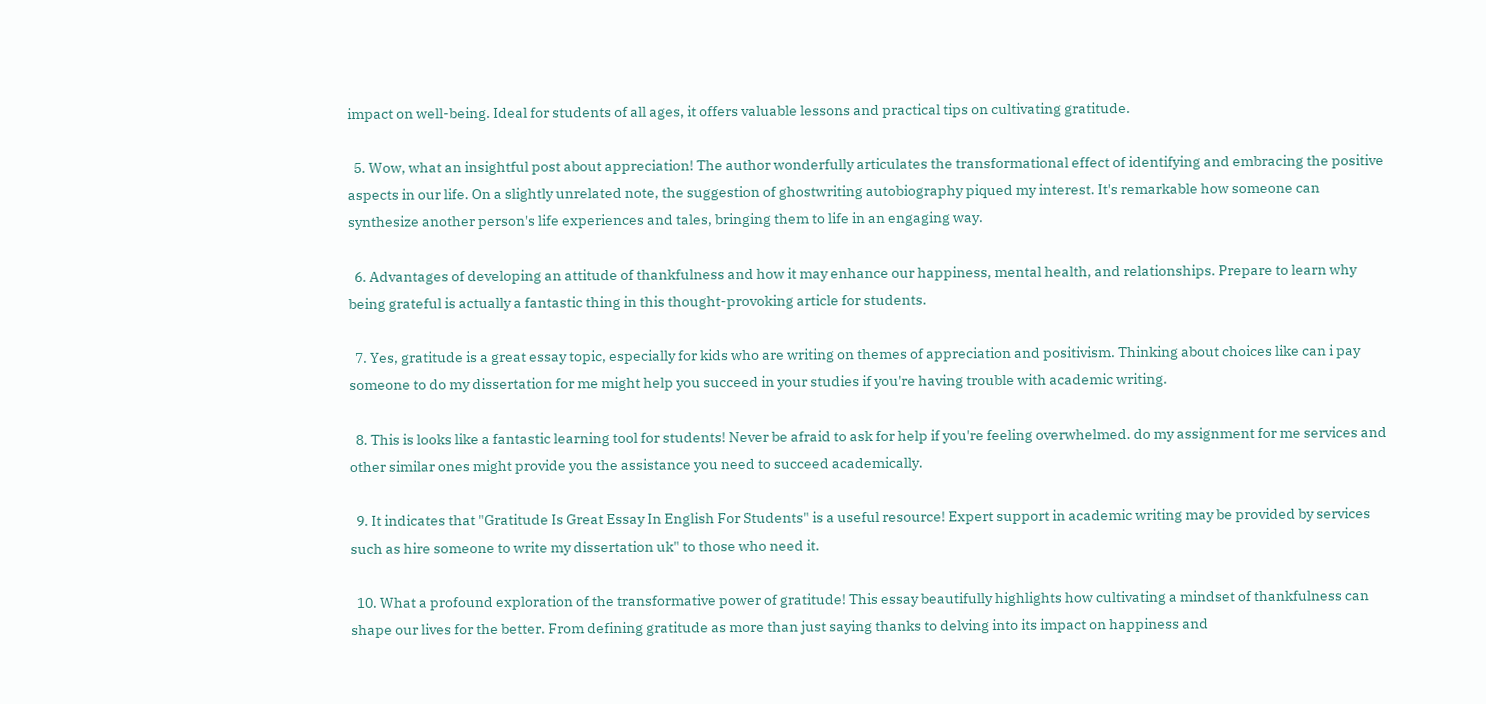impact on well-being. Ideal for students of all ages, it offers valuable lessons and practical tips on cultivating gratitude.

  5. Wow, what an insightful post about appreciation! The author wonderfully articulates the transformational effect of identifying and embracing the positive aspects in our life. On a slightly unrelated note, the suggestion of ghostwriting autobiography piqued my interest. It's remarkable how someone can synthesize another person's life experiences and tales, bringing them to life in an engaging way.

  6. Advantages of developing an attitude of thankfulness and how it may enhance our happiness, mental health, and relationships. Prepare to learn why being grateful is actually a fantastic thing in this thought-provoking article for students.

  7. Yes, gratitude is a great essay topic, especially for kids who are writing on themes of appreciation and positivism. Thinking about choices like can i pay someone to do my dissertation for me might help you succeed in your studies if you're having trouble with academic writing.

  8. This is looks like a fantastic learning tool for students! Never be afraid to ask for help if you're feeling overwhelmed. do my assignment for me services and other similar ones might provide you the assistance you need to succeed academically.

  9. It indicates that "Gratitude Is Great Essay In English For Students" is a useful resource! Expert support in academic writing may be provided by services such as hire someone to write my dissertation uk" to those who need it.

  10. What a profound exploration of the transformative power of gratitude! This essay beautifully highlights how cultivating a mindset of thankfulness can shape our lives for the better. From defining gratitude as more than just saying thanks to delving into its impact on happiness and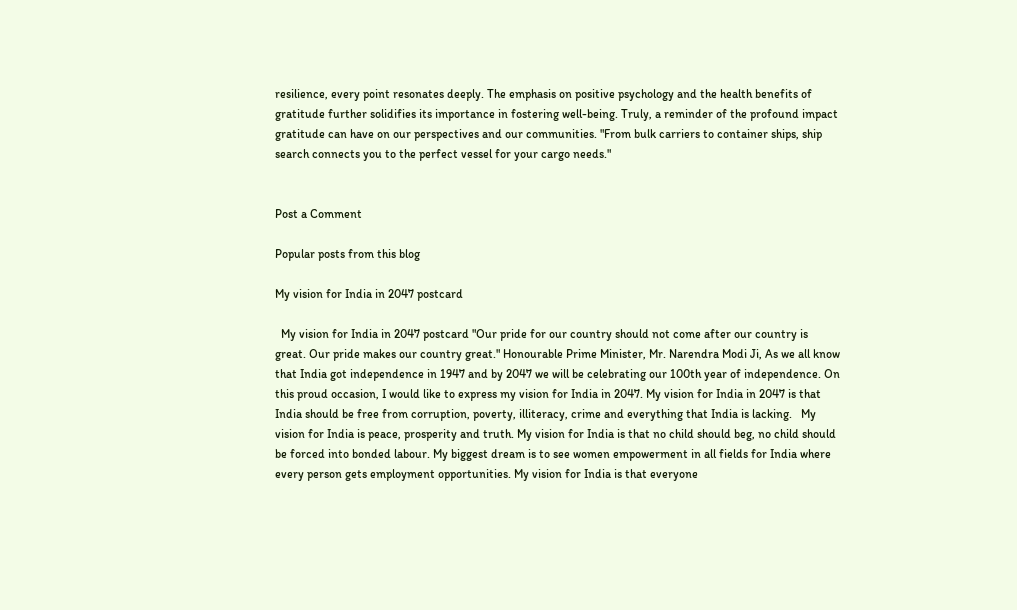resilience, every point resonates deeply. The emphasis on positive psychology and the health benefits of gratitude further solidifies its importance in fostering well-being. Truly, a reminder of the profound impact gratitude can have on our perspectives and our communities. "From bulk carriers to container ships, ship search connects you to the perfect vessel for your cargo needs."


Post a Comment

Popular posts from this blog

My vision for India in 2047 postcard

  My vision for India in 2047 postcard "Our pride for our country should not come after our country is great. Our pride makes our country great." Honourable Prime Minister, Mr. Narendra Modi Ji, As we all know that India got independence in 1947 and by 2047 we will be celebrating our 100th year of independence. On this proud occasion, I would like to express my vision for India in 2047. My vision for India in 2047 is that India should be free from corruption, poverty, illiteracy, crime and everything that India is lacking.   My vision for India is peace, prosperity and truth. My vision for India is that no child should beg, no child should be forced into bonded labour. My biggest dream is to see women empowerment in all fields for India where every person gets employment opportunities. My vision for India is that everyone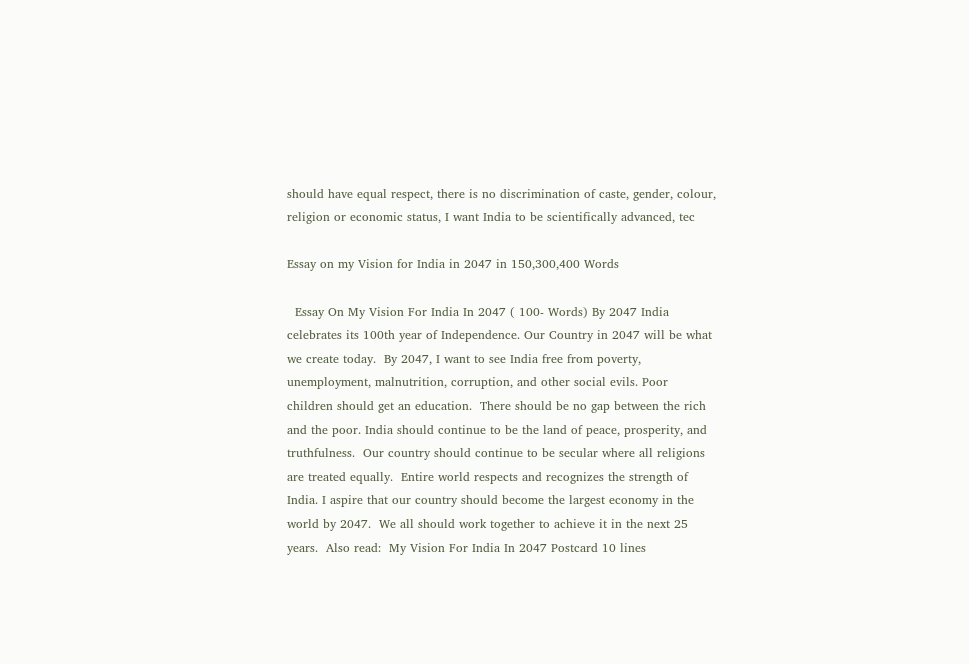should have equal respect, there is no discrimination of caste, gender, colour, religion or economic status, I want India to be scientifically advanced, tec

Essay on my Vision for India in 2047 in 150,300,400 Words

  Essay On My Vision For India In 2047 ( 100- Words) By 2047 India celebrates its 100th year of Independence. Our Country in 2047 will be what we create today.  By 2047, I want to see India free from poverty, unemployment, malnutrition, corruption, and other social evils. Poor children should get an education.  There should be no gap between the rich and the poor. India should continue to be the land of peace, prosperity, and truthfulness.  Our country should continue to be secular where all religions are treated equally.  Entire world respects and recognizes the strength of India. I aspire that our country should become the largest economy in the world by 2047.  We all should work together to achieve it in the next 25 years.  Also read:  My Vision For India In 2047 Postcard 10 lines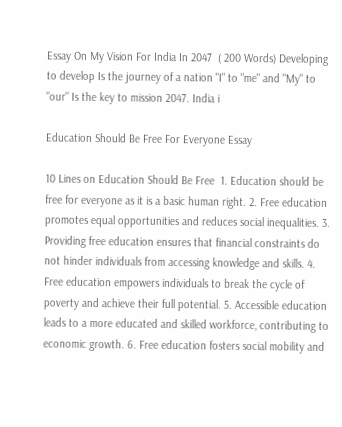Essay On My Vision For India In 2047  ( 200 Words) Developing to develop Is the journey of a nation "I" to "me" and "My" to "our" Is the key to mission 2047. India i

Education Should Be Free For Everyone Essay

10 Lines on Education Should Be Free  1. Education should be free for everyone as it is a basic human right. 2. Free education promotes equal opportunities and reduces social inequalities. 3. Providing free education ensures that financial constraints do not hinder individuals from accessing knowledge and skills. 4. Free education empowers individuals to break the cycle of poverty and achieve their full potential. 5. Accessible education leads to a more educated and skilled workforce, contributing to economic growth. 6. Free education fosters social mobility and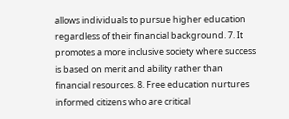allows individuals to pursue higher education regardless of their financial background. 7. It promotes a more inclusive society where success is based on merit and ability rather than financial resources. 8. Free education nurtures informed citizens who are critical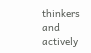thinkers and actively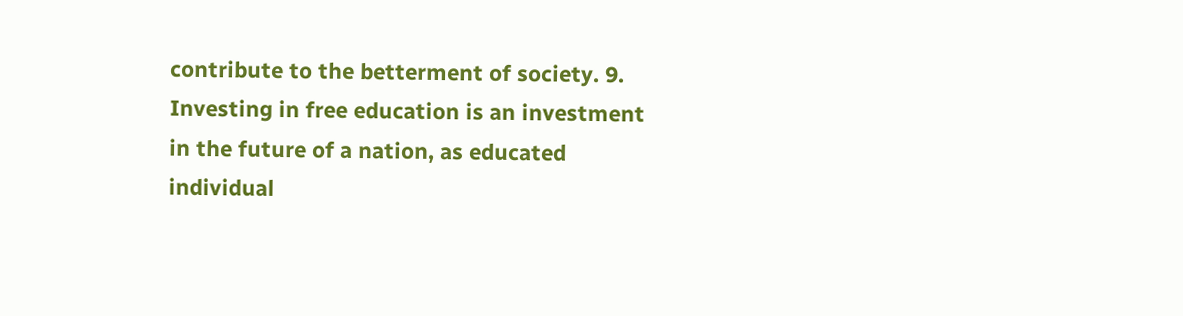contribute to the betterment of society. 9. Investing in free education is an investment in the future of a nation, as educated individual